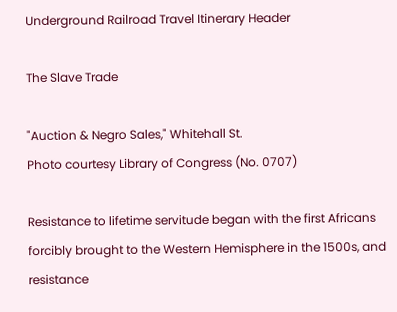Underground Railroad Travel Itinerary Header

The Slave Trade

"Auction & Negro Sales," Whitehall St.
Photo courtesy Library of Congress (No. 0707)

Resistance to lifetime servitude began with the first Africans forcibly brought to the Western Hemisphere in the 1500s, and resistance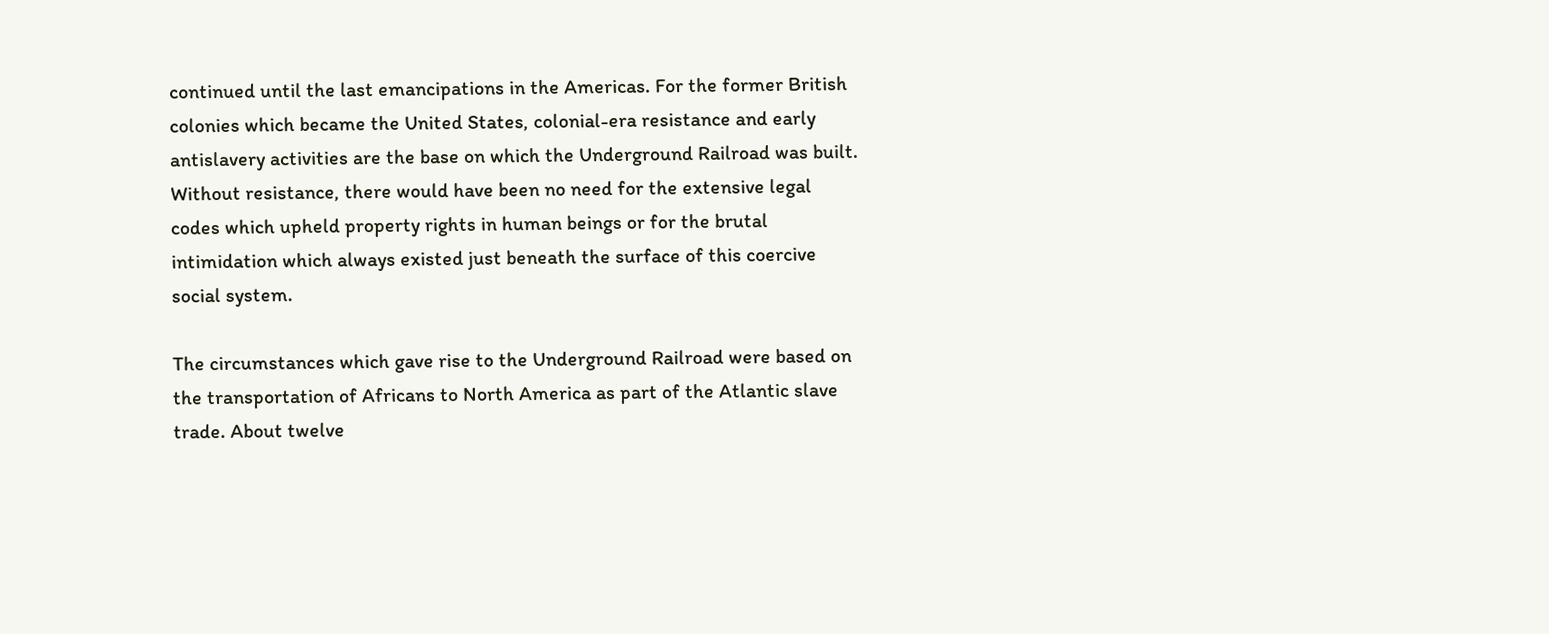continued until the last emancipations in the Americas. For the former British colonies which became the United States, colonial-era resistance and early antislavery activities are the base on which the Underground Railroad was built. Without resistance, there would have been no need for the extensive legal codes which upheld property rights in human beings or for the brutal intimidation which always existed just beneath the surface of this coercive social system.

The circumstances which gave rise to the Underground Railroad were based on the transportation of Africans to North America as part of the Atlantic slave trade. About twelve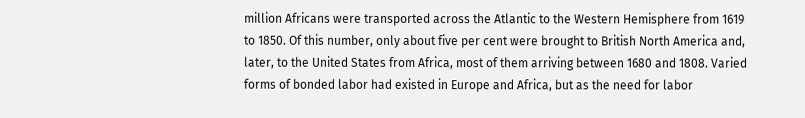million Africans were transported across the Atlantic to the Western Hemisphere from 1619 to 1850. Of this number, only about five per cent were brought to British North America and, later, to the United States from Africa, most of them arriving between 1680 and 1808. Varied forms of bonded labor had existed in Europe and Africa, but as the need for labor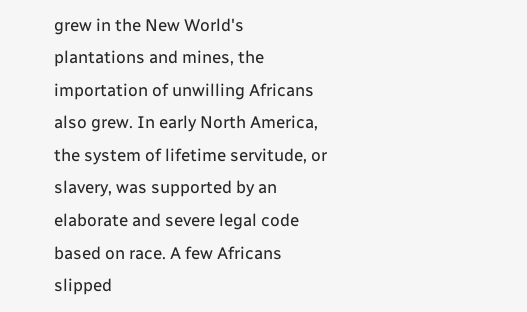grew in the New World's plantations and mines, the importation of unwilling Africans also grew. In early North America, the system of lifetime servitude, or slavery, was supported by an elaborate and severe legal code based on race. A few Africans slipped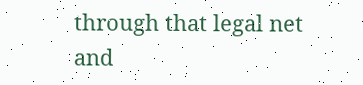through that legal net and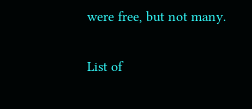were free, but not many.

List of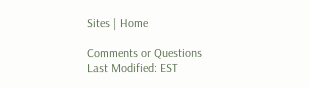Sites | Home

Comments or Questions
Last Modified: EST